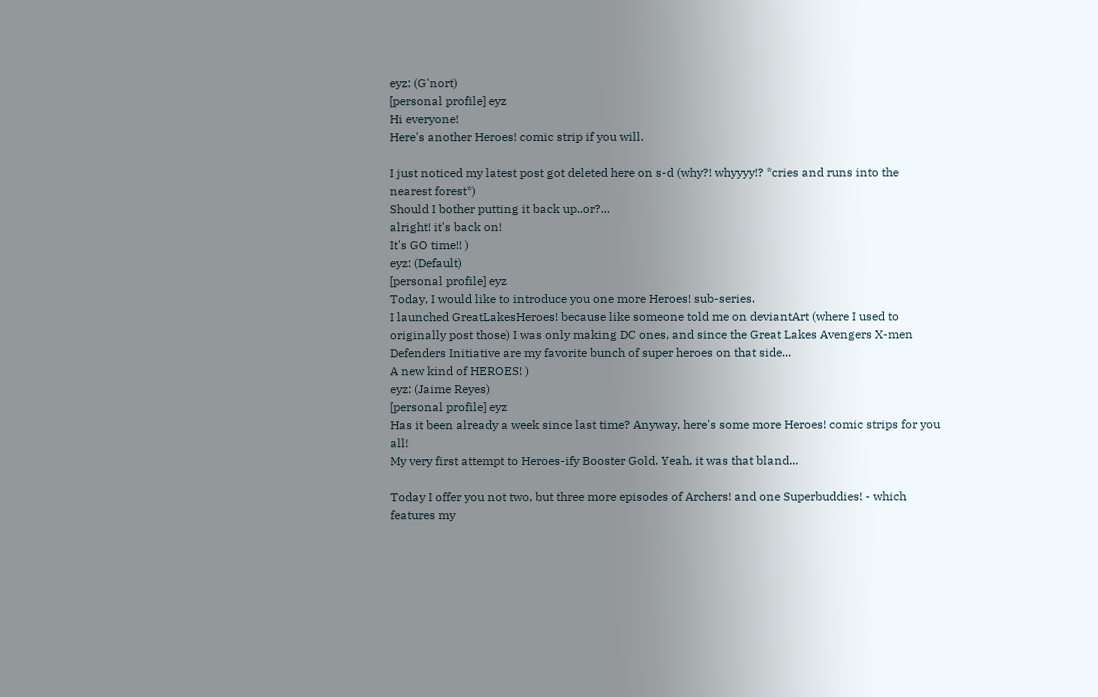eyz: (G'nort)
[personal profile] eyz
Hi everyone!
Here's another Heroes! comic strip if you will.

I just noticed my latest post got deleted here on s-d (why?! whyyyy!? *cries and runs into the nearest forest*)
Should I bother putting it back up..or?...
alright! it's back on!
It's GO time!! )
eyz: (Default)
[personal profile] eyz
Today, I would like to introduce you one more Heroes! sub-series.
I launched GreatLakesHeroes! because like someone told me on deviantArt (where I used to originally post those) I was only making DC ones, and since the Great Lakes Avengers X-men Defenders Initiative are my favorite bunch of super heroes on that side...
A new kind of HEROES! )
eyz: (Jaime Reyes)
[personal profile] eyz
Has it been already a week since last time? Anyway, here's some more Heroes! comic strips for you all!
My very first attempt to Heroes-ify Booster Gold. Yeah, it was that bland...

Today I offer you not two, but three more episodes of Archers! and one Superbuddies! - which features my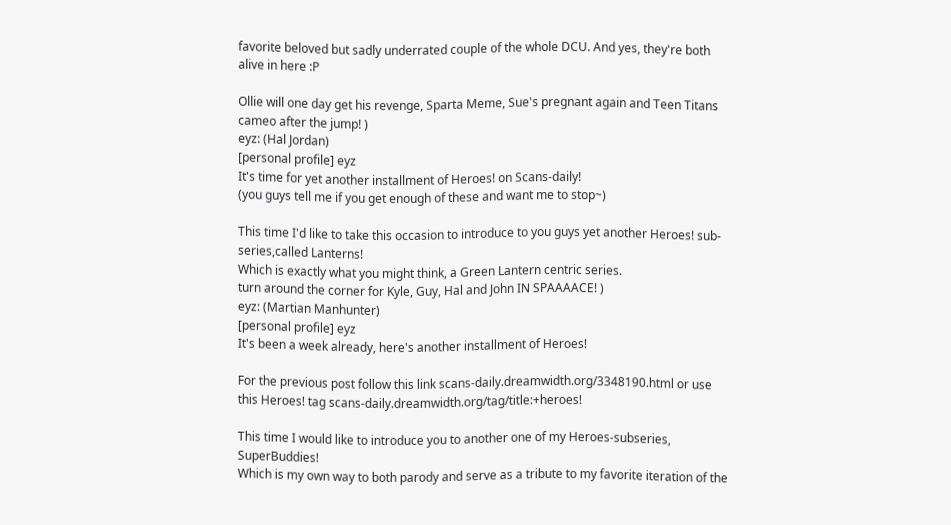favorite beloved but sadly underrated couple of the whole DCU. And yes, they're both alive in here :P

Ollie will one day get his revenge, Sparta Meme, Sue's pregnant again and Teen Titans cameo after the jump! )
eyz: (Hal Jordan)
[personal profile] eyz
It's time for yet another installment of Heroes! on Scans-daily!
(you guys tell me if you get enough of these and want me to stop~)

This time I'd like to take this occasion to introduce to you guys yet another Heroes! sub-series,called Lanterns!
Which is exactly what you might think, a Green Lantern centric series.
turn around the corner for Kyle, Guy, Hal and John IN SPAAAACE! )
eyz: (Martian Manhunter)
[personal profile] eyz
It's been a week already, here's another installment of Heroes!

For the previous post follow this link scans-daily.dreamwidth.org/3348190.html or use this Heroes! tag scans-daily.dreamwidth.org/tag/title:+heroes!

This time I would like to introduce you to another one of my Heroes-subseries, SuperBuddies!
Which is my own way to both parody and serve as a tribute to my favorite iteration of the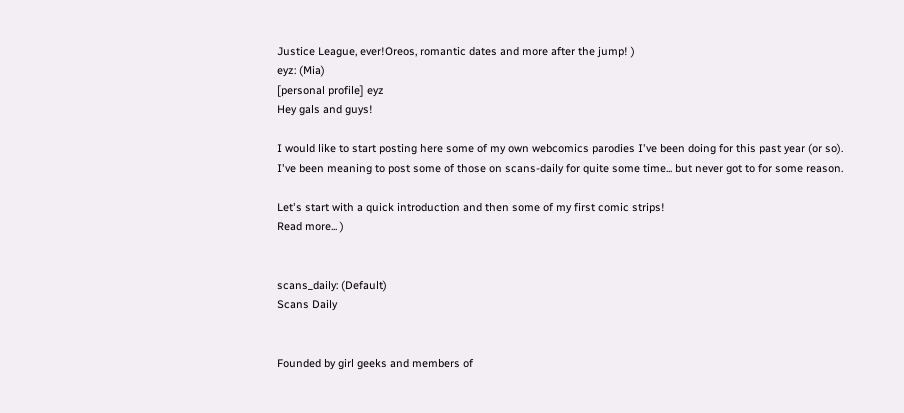Justice League, ever!Oreos, romantic dates and more after the jump! )
eyz: (Mia)
[personal profile] eyz
Hey gals and guys!

I would like to start posting here some of my own webcomics parodies I've been doing for this past year (or so).
I've been meaning to post some of those on scans-daily for quite some time... but never got to for some reason.

Let's start with a quick introduction and then some of my first comic strips!
Read more... )


scans_daily: (Default)
Scans Daily


Founded by girl geeks and members of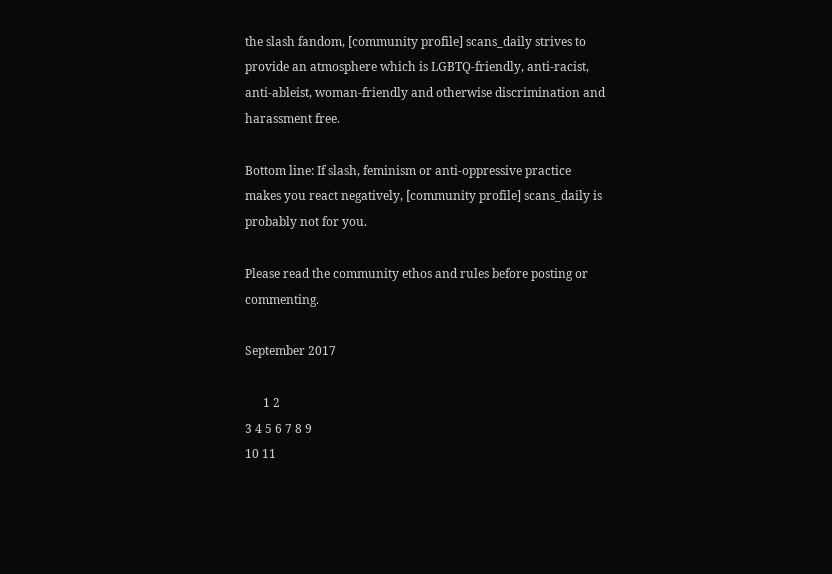the slash fandom, [community profile] scans_daily strives to provide an atmosphere which is LGBTQ-friendly, anti-racist, anti-ableist, woman-friendly and otherwise discrimination and harassment free.

Bottom line: If slash, feminism or anti-oppressive practice makes you react negatively, [community profile] scans_daily is probably not for you.

Please read the community ethos and rules before posting or commenting.

September 2017

      1 2
3 4 5 6 7 8 9
10 11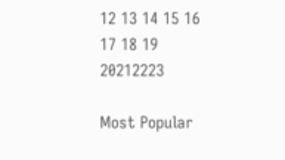12 13 14 15 16
17 18 19 20212223

Most Popular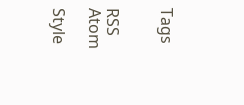Tags


RSS Atom

Style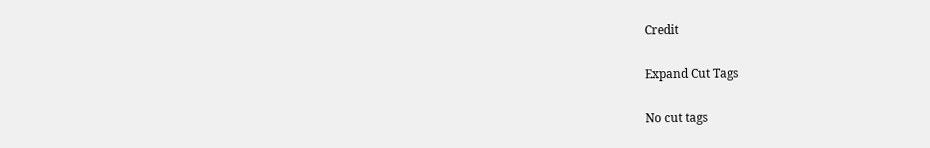Credit

Expand Cut Tags

No cut tags